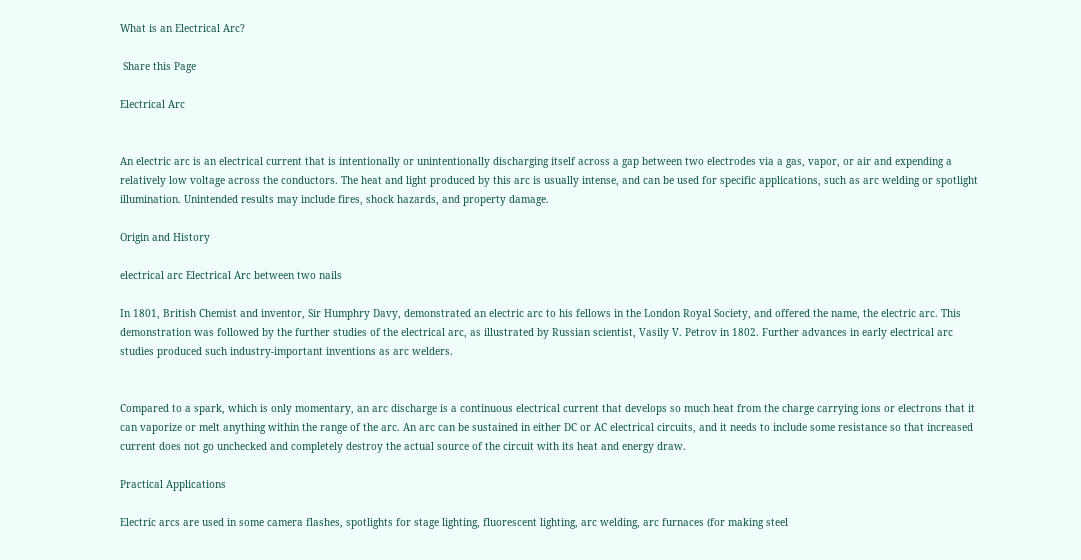What is an Electrical Arc?

 Share this Page

Electrical Arc


An electric arc is an electrical current that is intentionally or unintentionally discharging itself across a gap between two electrodes via a gas, vapor, or air and expending a relatively low voltage across the conductors. The heat and light produced by this arc is usually intense, and can be used for specific applications, such as arc welding or spotlight illumination. Unintended results may include fires, shock hazards, and property damage.

Origin and History

electrical arc Electrical Arc between two nails

In 1801, British Chemist and inventor, Sir Humphry Davy, demonstrated an electric arc to his fellows in the London Royal Society, and offered the name, the electric arc. This demonstration was followed by the further studies of the electrical arc, as illustrated by Russian scientist, Vasily V. Petrov in 1802. Further advances in early electrical arc studies produced such industry-important inventions as arc welders.


Compared to a spark, which is only momentary, an arc discharge is a continuous electrical current that develops so much heat from the charge carrying ions or electrons that it can vaporize or melt anything within the range of the arc. An arc can be sustained in either DC or AC electrical circuits, and it needs to include some resistance so that increased current does not go unchecked and completely destroy the actual source of the circuit with its heat and energy draw.

Practical Applications

Electric arcs are used in some camera flashes, spotlights for stage lighting, fluorescent lighting, arc welding, arc furnaces (for making steel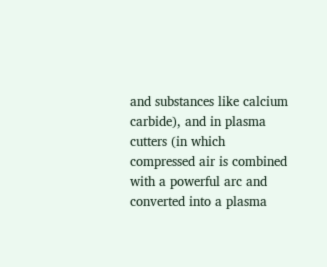and substances like calcium carbide), and in plasma cutters (in which compressed air is combined with a powerful arc and converted into a plasma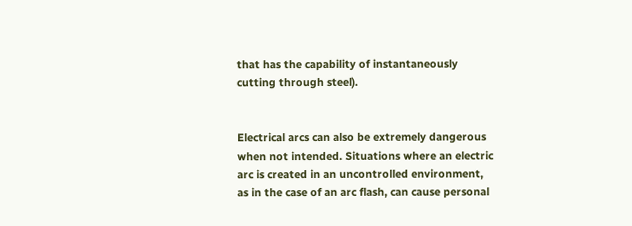that has the capability of instantaneously cutting through steel).


Electrical arcs can also be extremely dangerous when not intended. Situations where an electric arc is created in an uncontrolled environment, as in the case of an arc flash, can cause personal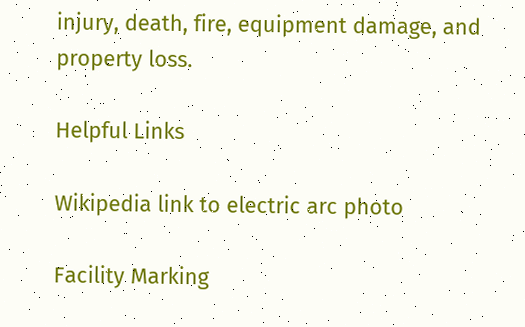injury, death, fire, equipment damage, and property loss.

Helpful Links

Wikipedia link to electric arc photo

Facility Marking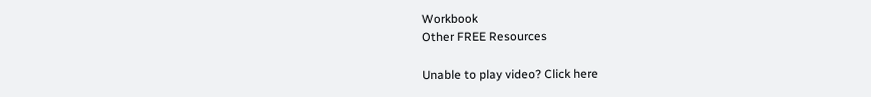Workbook
Other FREE Resources

Unable to play video? Click here